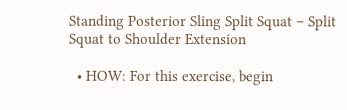Standing Posterior Sling Split Squat – Split Squat to Shoulder Extension

  • HOW: For this exercise, begin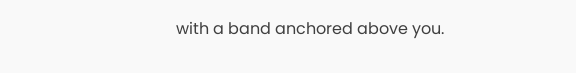with a band anchored above you.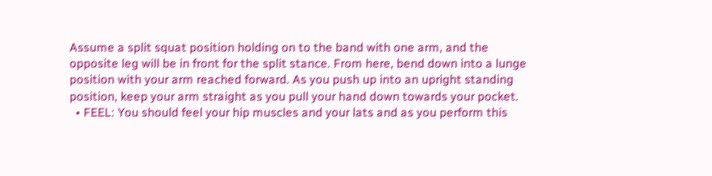Assume a split squat position holding on to the band with one arm, and the opposite leg will be in front for the split stance. From here, bend down into a lunge position with your arm reached forward. As you push up into an upright standing position, keep your arm straight as you pull your hand down towards your pocket.
  • FEEL: You should feel your hip muscles and your lats and as you perform this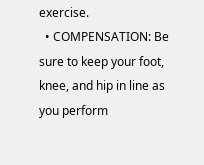exercise.
  • COMPENSATION: Be sure to keep your foot, knee, and hip in line as you perform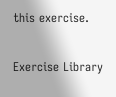this exercise.

Exercise Library